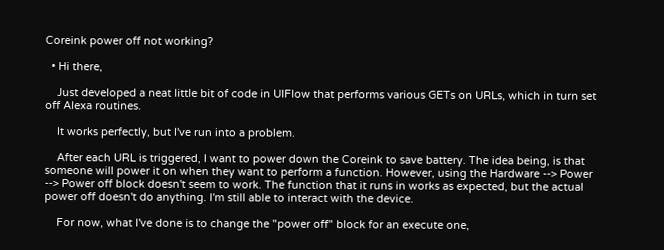Coreink power off not working?

  • Hi there,

    Just developed a neat little bit of code in UIFlow that performs various GETs on URLs, which in turn set off Alexa routines.

    It works perfectly, but I've run into a problem.

    After each URL is triggered, I want to power down the Coreink to save battery. The idea being, is that someone will power it on when they want to perform a function. However, using the Hardware --> Power --> Power off block doesn't seem to work. The function that it runs in works as expected, but the actual power off doesn't do anything. I'm still able to interact with the device.

    For now, what I've done is to change the "power off" block for an execute one,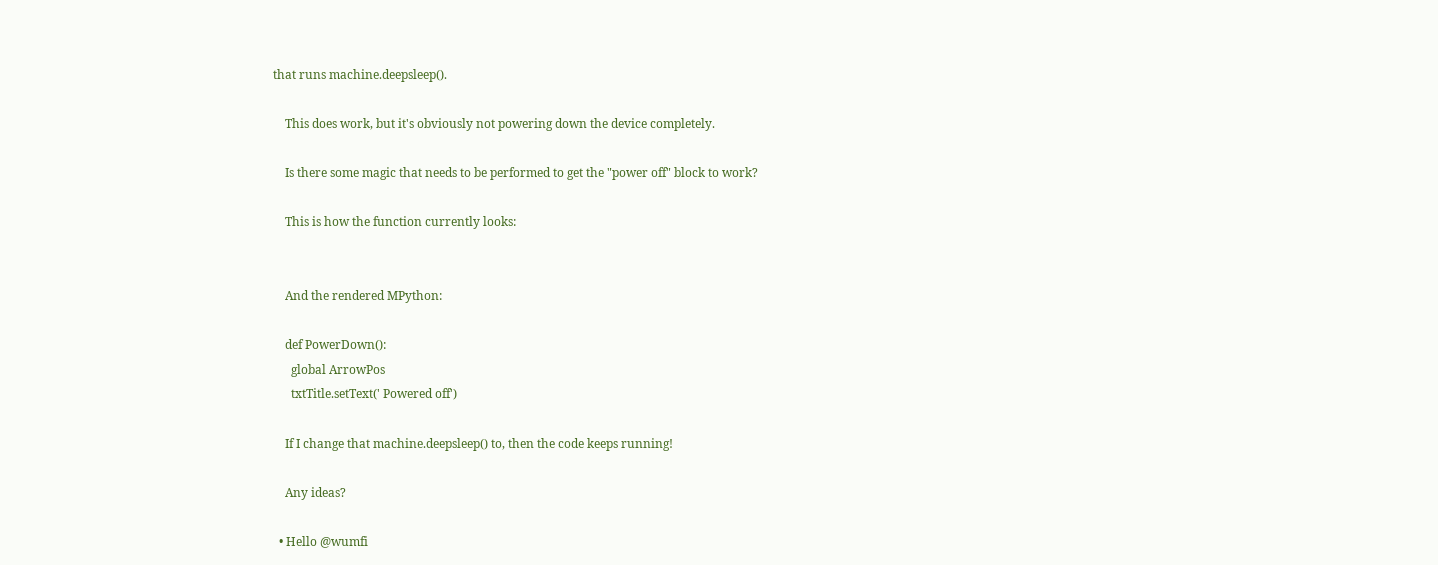that runs machine.deepsleep().

    This does work, but it's obviously not powering down the device completely.

    Is there some magic that needs to be performed to get the "power off" block to work?

    This is how the function currently looks:


    And the rendered MPython:

    def PowerDown():
      global ArrowPos
      txtTitle.setText(' Powered off')

    If I change that machine.deepsleep() to, then the code keeps running!

    Any ideas?

  • Hello @wumfi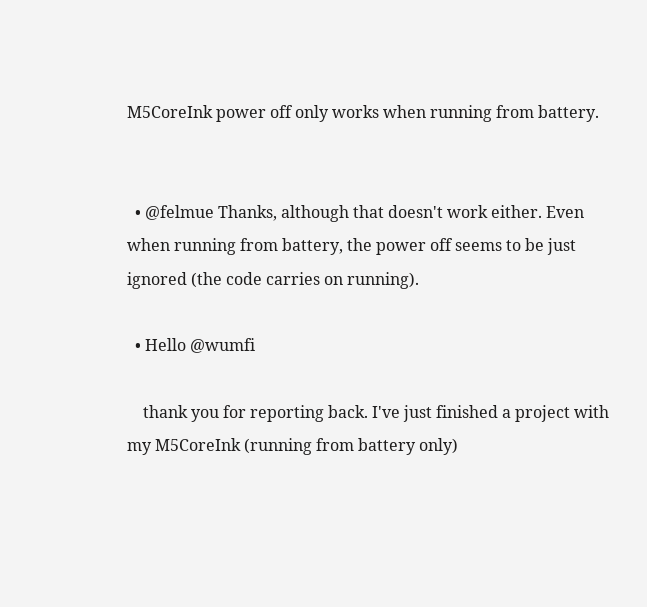M5CoreInk power off only works when running from battery.


  • @felmue Thanks, although that doesn't work either. Even when running from battery, the power off seems to be just ignored (the code carries on running).

  • Hello @wumfi

    thank you for reporting back. I've just finished a project with my M5CoreInk (running from battery only)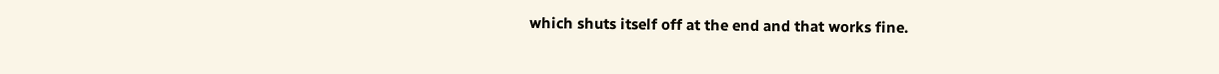which shuts itself off at the end and that works fine.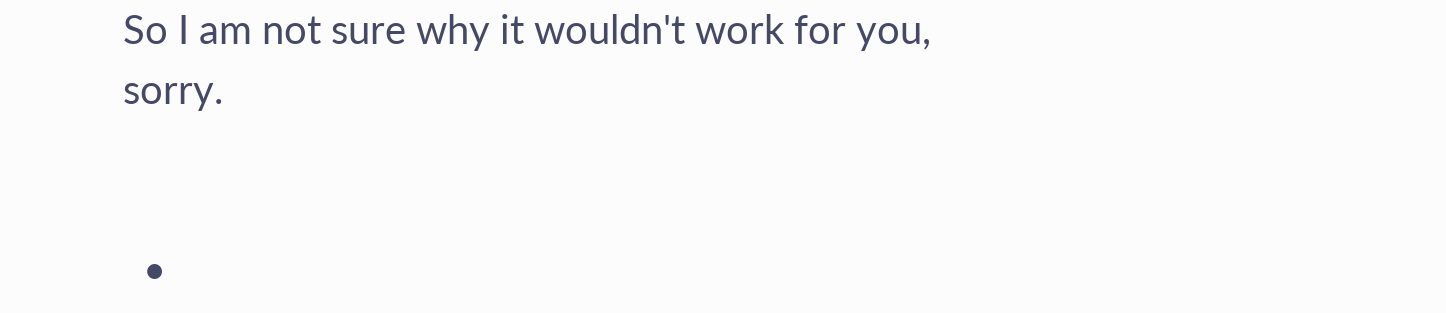So I am not sure why it wouldn't work for you, sorry.


  •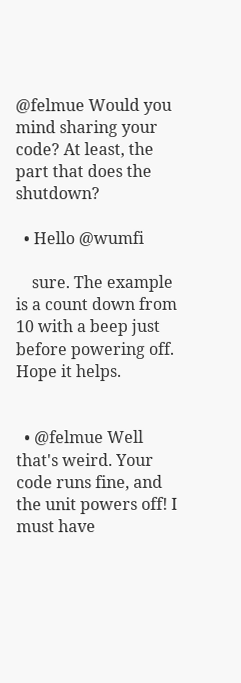@felmue Would you mind sharing your code? At least, the part that does the shutdown?

  • Hello @wumfi

    sure. The example is a count down from 10 with a beep just before powering off. Hope it helps.


  • @felmue Well that's weird. Your code runs fine, and the unit powers off! I must have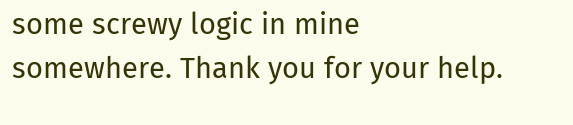some screwy logic in mine somewhere. Thank you for your help.